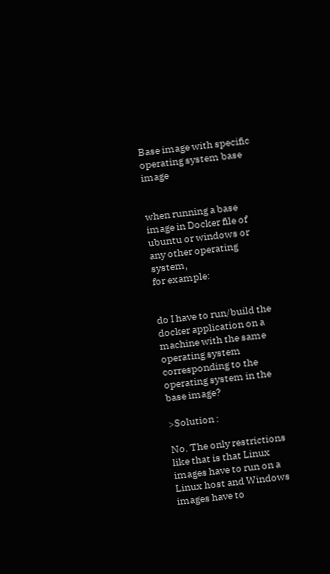Base image with specific operating system base image


when running a base image in Docker file of ubuntu or windows or any other operating system,
for example:


do I have to run/build the docker application on a machine with the same operating system corresponding to the operating system in the base image?

>Solution :

No. The only restrictions like that is that Linux images have to run on a Linux host and Windows images have to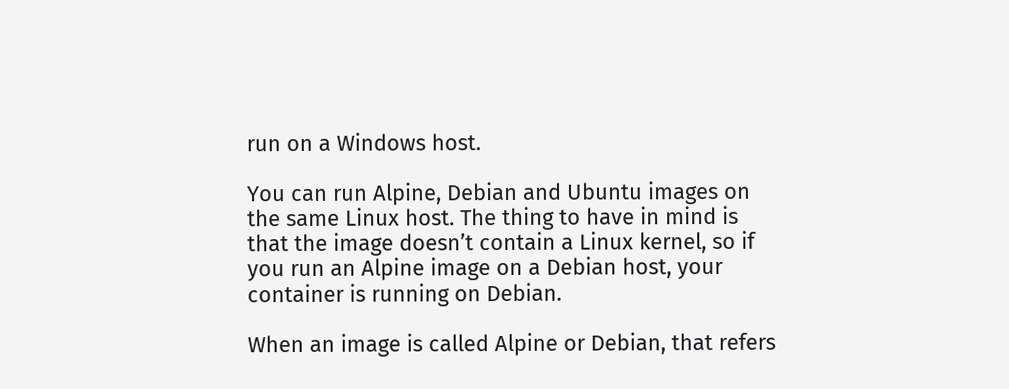run on a Windows host.

You can run Alpine, Debian and Ubuntu images on the same Linux host. The thing to have in mind is that the image doesn’t contain a Linux kernel, so if you run an Alpine image on a Debian host, your container is running on Debian.

When an image is called Alpine or Debian, that refers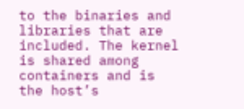to the binaries and libraries that are included. The kernel is shared among containers and is the host’s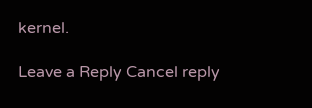kernel.

Leave a Reply Cancel reply